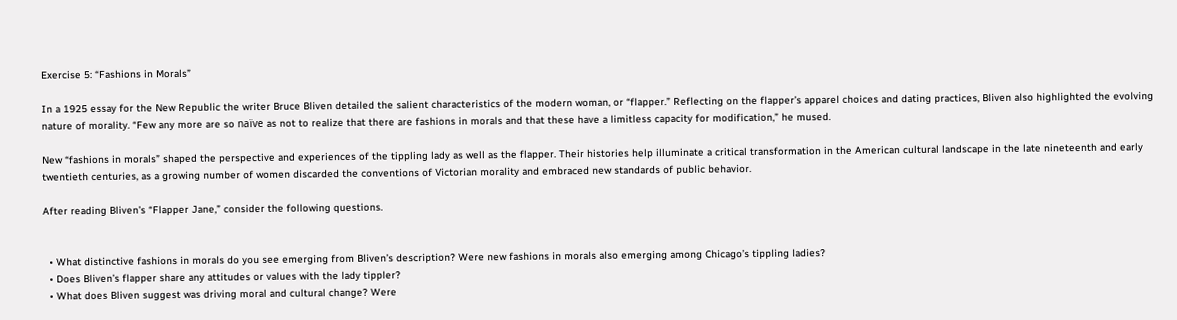Exercise 5: “Fashions in Morals”

In a 1925 essay for the New Republic the writer Bruce Bliven detailed the salient characteristics of the modern woman, or “flapper.” Reflecting on the flapper’s apparel choices and dating practices, Bliven also highlighted the evolving nature of morality. “Few any more are so naïve as not to realize that there are fashions in morals and that these have a limitless capacity for modification,” he mused.

New “fashions in morals” shaped the perspective and experiences of the tippling lady as well as the flapper. Their histories help illuminate a critical transformation in the American cultural landscape in the late nineteenth and early twentieth centuries, as a growing number of women discarded the conventions of Victorian morality and embraced new standards of public behavior.

After reading Bliven’s “Flapper Jane,” consider the following questions.


  • What distinctive fashions in morals do you see emerging from Bliven’s description? Were new fashions in morals also emerging among Chicago’s tippling ladies?
  • Does Bliven’s flapper share any attitudes or values with the lady tippler?
  • What does Bliven suggest was driving moral and cultural change? Were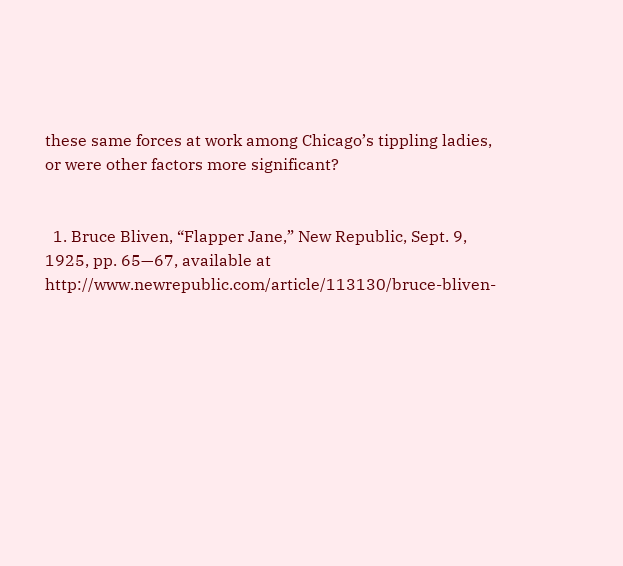these same forces at work among Chicago’s tippling ladies, or were other factors more significant?


  1. Bruce Bliven, “Flapper Jane,” New Republic, Sept. 9, 1925, pp. 65—67, available at http://www.newrepublic.com/article/113130/bruce-bliven-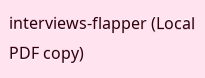interviews-flapper (Local PDF copy)